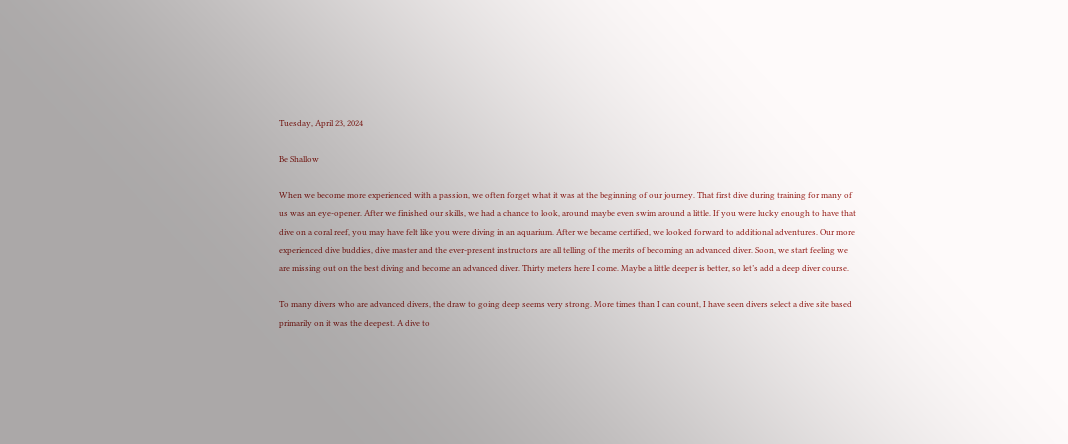Tuesday, April 23, 2024

Be Shallow

When we become more experienced with a passion, we often forget what it was at the beginning of our journey. That first dive during training for many of us was an eye-opener. After we finished our skills, we had a chance to look, around maybe even swim around a little. If you were lucky enough to have that dive on a coral reef, you may have felt like you were diving in an aquarium. After we became certified, we looked forward to additional adventures. Our more experienced dive buddies, dive master and the ever-present instructors are all telling of the merits of becoming an advanced diver. Soon, we start feeling we are missing out on the best diving and become an advanced diver. Thirty meters here I come. Maybe a little deeper is better, so let’s add a deep diver course.

To many divers who are advanced divers, the draw to going deep seems very strong. More times than I can count, I have seen divers select a dive site based primarily on it was the deepest. A dive to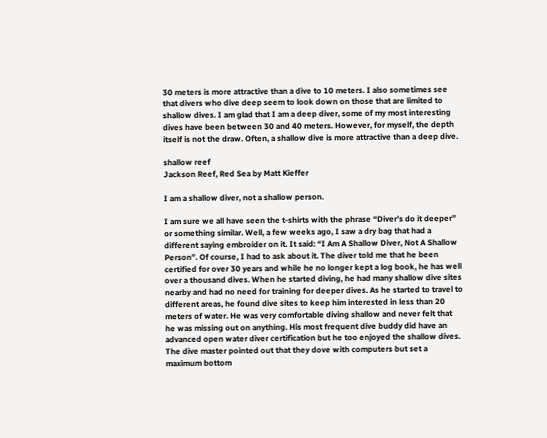30 meters is more attractive than a dive to 10 meters. I also sometimes see that divers who dive deep seem to look down on those that are limited to shallow dives. I am glad that I am a deep diver, some of my most interesting dives have been between 30 and 40 meters. However, for myself, the depth itself is not the draw. Often, a shallow dive is more attractive than a deep dive.

shallow reef
Jackson Reef, Red Sea by Matt Kieffer

I am a shallow diver, not a shallow person.

I am sure we all have seen the t-shirts with the phrase “Diver’s do it deeper” or something similar. Well, a few weeks ago, I saw a dry bag that had a different saying embroider on it. It said: “I Am A Shallow Diver, Not A Shallow Person”. Of course, I had to ask about it. The diver told me that he been certified for over 30 years and while he no longer kept a log book, he has well over a thousand dives. When he started diving, he had many shallow dive sites nearby and had no need for training for deeper dives. As he started to travel to different areas, he found dive sites to keep him interested in less than 20 meters of water. He was very comfortable diving shallow and never felt that he was missing out on anything. His most frequent dive buddy did have an advanced open water diver certification but he too enjoyed the shallow dives. The dive master pointed out that they dove with computers but set a maximum bottom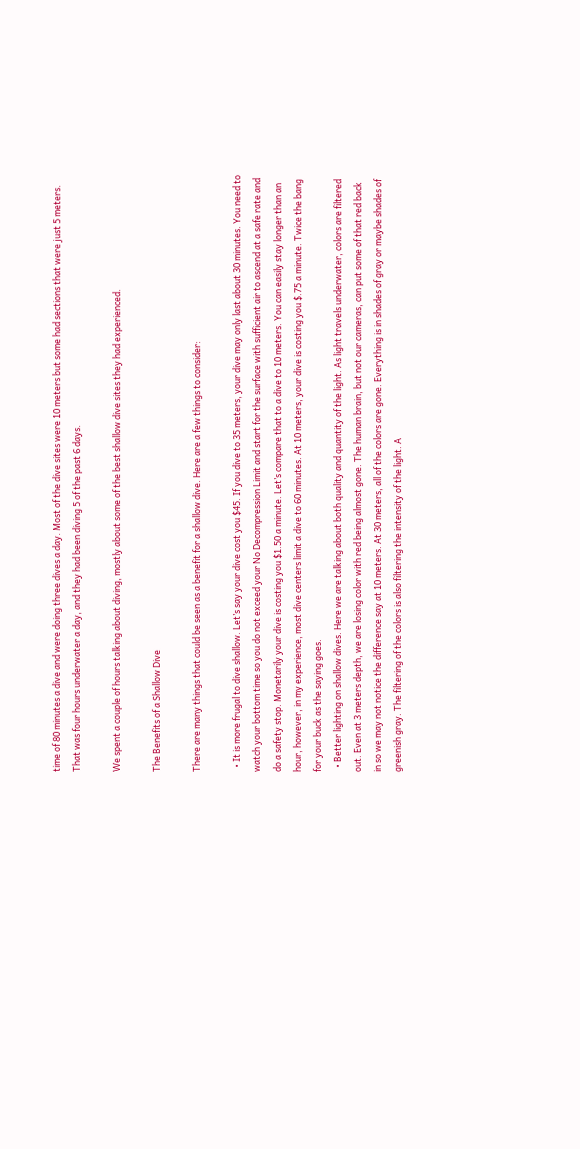time of 80 minutes a dive and were doing three dives a day. Most of the dive sites were 10 meters but some had sections that were just 5 meters. That was four hours underwater a day, and they had been diving 5 of the past 6 days.

We spent a couple of hours talking about diving, mostly about some of the best shallow dive sites they had experienced.

The Benefits of a Shallow Dive

There are many things that could be seen as a benefit for a shallow dive. Here are a few things to consider:

  • It is more frugal to dive shallow. Let’s say your dive cost you $45. If you dive to 35 meters, your dive may only last about 30 minutes. You need to watch your bottom time so you do not exceed your No Decompression Limit and start for the surface with sufficient air to ascend at a safe rate and do a safety stop. Monetarily your dive is costing you $1.50 a minute. Let’s compare that to a dive to 10 meters. You can easily stay longer than an hour, however, in my experience, most dive centers limit a dive to 60 minutes. At 10 meters, your dive is costing you $.75 a minute. Twice the bang for your buck as the saying goes.
  • Better lighting on shallow dives. Here we are talking about both quality and quantity of the light. As light travels underwater, colors are filtered out. Even at 3 meters depth, we are losing color with red being almost gone. The human brain, but not our cameras, can put some of that red back in so we may not notice the difference say at 10 meters. At 30 meters, all of the colors are gone. Everything is in shades of gray or maybe shades of greenish gray. The filtering of the colors is also filtering the intensity of the light. A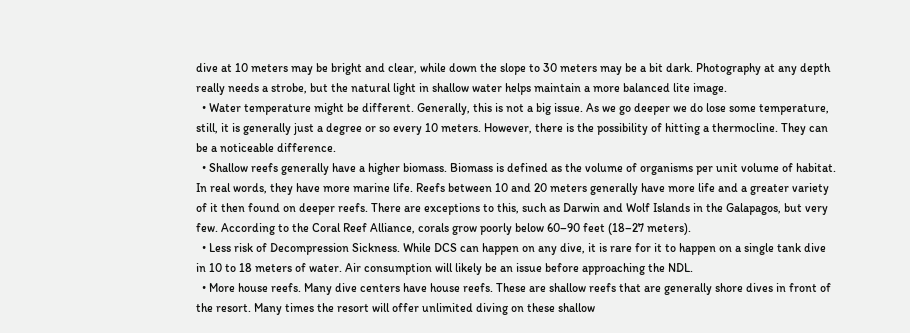dive at 10 meters may be bright and clear, while down the slope to 30 meters may be a bit dark. Photography at any depth really needs a strobe, but the natural light in shallow water helps maintain a more balanced lite image.
  • Water temperature might be different. Generally, this is not a big issue. As we go deeper we do lose some temperature, still, it is generally just a degree or so every 10 meters. However, there is the possibility of hitting a thermocline. They can be a noticeable difference.
  • Shallow reefs generally have a higher biomass. Biomass is defined as the volume of organisms per unit volume of habitat. In real words, they have more marine life. Reefs between 10 and 20 meters generally have more life and a greater variety of it then found on deeper reefs. There are exceptions to this, such as Darwin and Wolf Islands in the Galapagos, but very few. According to the Coral Reef Alliance, corals grow poorly below 60–90 feet (18–27 meters).
  • Less risk of Decompression Sickness. While DCS can happen on any dive, it is rare for it to happen on a single tank dive in 10 to 18 meters of water. Air consumption will likely be an issue before approaching the NDL.
  • More house reefs. Many dive centers have house reefs. These are shallow reefs that are generally shore dives in front of the resort. Many times the resort will offer unlimited diving on these shallow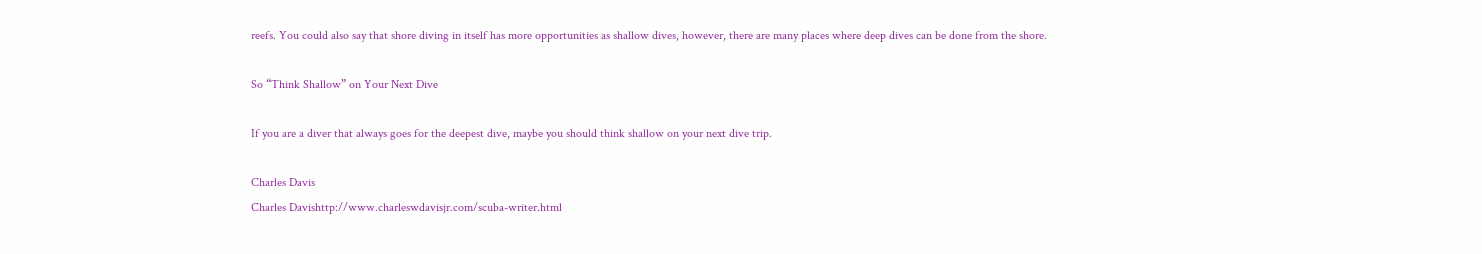reefs. You could also say that shore diving in itself has more opportunities as shallow dives, however, there are many places where deep dives can be done from the shore.

So “Think Shallow” on Your Next Dive

If you are a diver that always goes for the deepest dive, maybe you should think shallow on your next dive trip.

Charles Davis
Charles Davishttp://www.charleswdavisjr.com/scuba-writer.html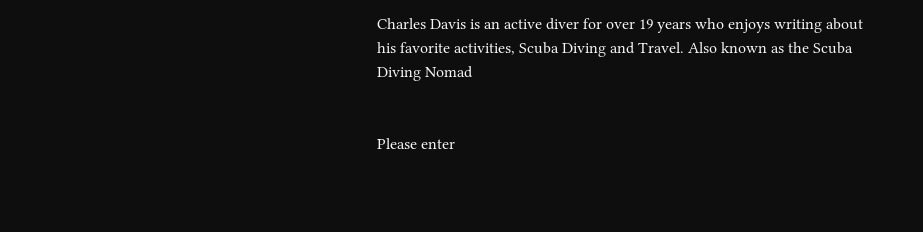Charles Davis is an active diver for over 19 years who enjoys writing about his favorite activities, Scuba Diving and Travel. Also known as the Scuba Diving Nomad


Please enter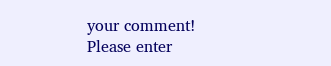your comment!
Please enter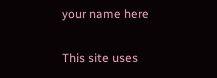your name here

This site uses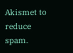Akismet to reduce spam.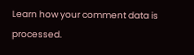Learn how your comment data is processed.